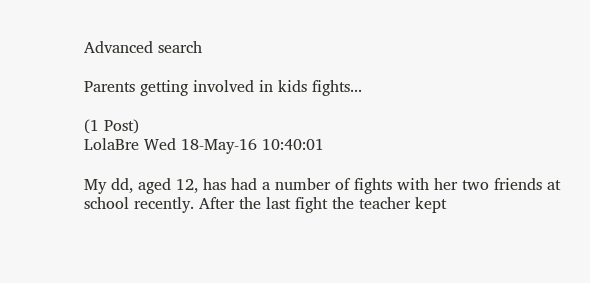Advanced search

Parents getting involved in kids fights...

(1 Post)
LolaBre Wed 18-May-16 10:40:01

My dd, aged 12, has had a number of fights with her two friends at school recently. After the last fight the teacher kept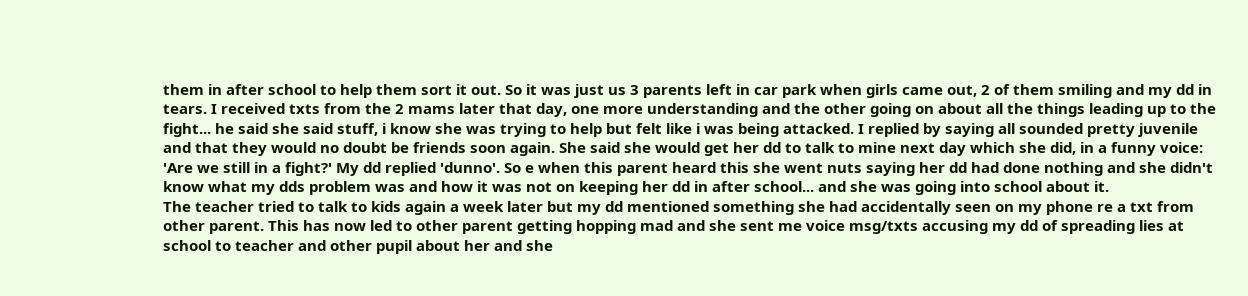them in after school to help them sort it out. So it was just us 3 parents left in car park when girls came out, 2 of them smiling and my dd in tears. I received txts from the 2 mams later that day, one more understanding and the other going on about all the things leading up to the fight... he said she said stuff, i know she was trying to help but felt like i was being attacked. I replied by saying all sounded pretty juvenile and that they would no doubt be friends soon again. She said she would get her dd to talk to mine next day which she did, in a funny voice: 'Are we still in a fight?' My dd replied 'dunno'. So e when this parent heard this she went nuts saying her dd had done nothing and she didn't know what my dds problem was and how it was not on keeping her dd in after school... and she was going into school about it.
The teacher tried to talk to kids again a week later but my dd mentioned something she had accidentally seen on my phone re a txt from other parent. This has now led to other parent getting hopping mad and she sent me voice msg/txts accusing my dd of spreading lies at school to teacher and other pupil about her and she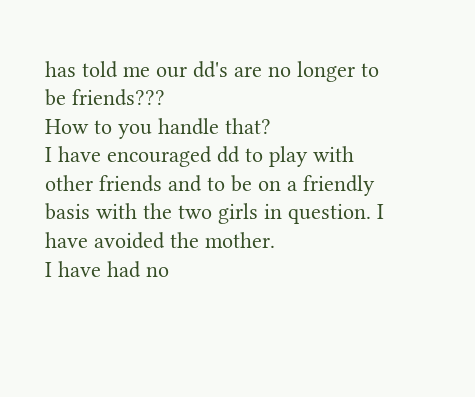has told me our dd's are no longer to be friends???
How to you handle that?
I have encouraged dd to play with other friends and to be on a friendly basis with the two girls in question. I have avoided the mother.
I have had no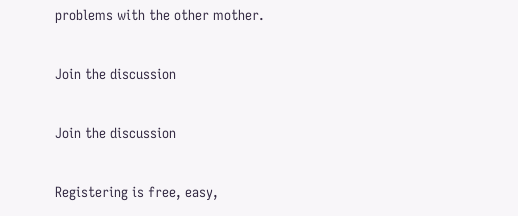problems with the other mother.

Join the discussion

Join the discussion

Registering is free, easy,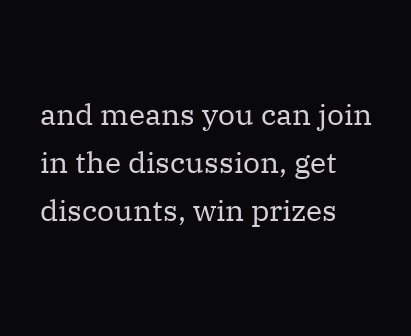and means you can join in the discussion, get discounts, win prizes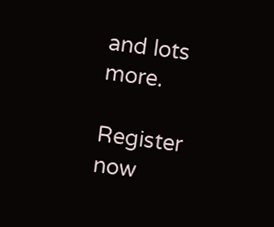and lots more.

Register now